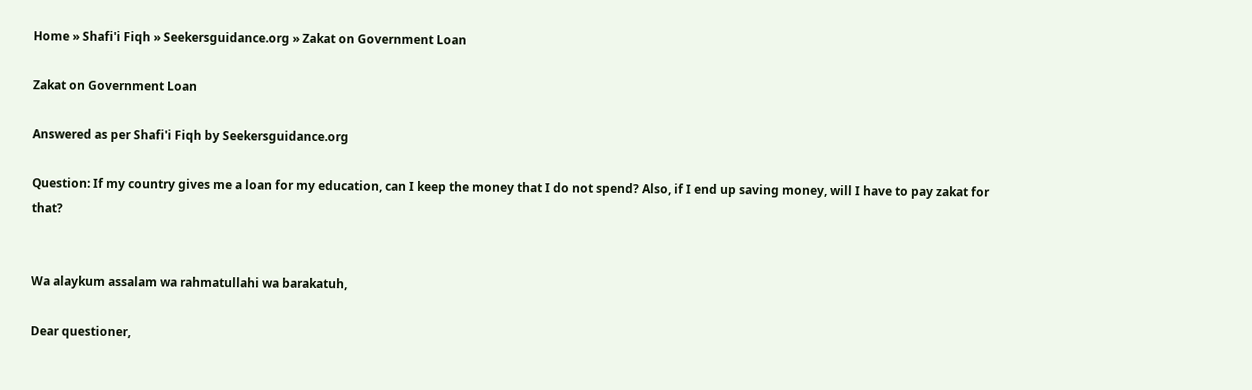Home » Shafi'i Fiqh » Seekersguidance.org » Zakat on Government Loan

Zakat on Government Loan

Answered as per Shafi'i Fiqh by Seekersguidance.org

Question: If my country gives me a loan for my education, can I keep the money that I do not spend? Also, if I end up saving money, will I have to pay zakat for that?


Wa alaykum assalam wa rahmatullahi wa barakatuh,

Dear questioner,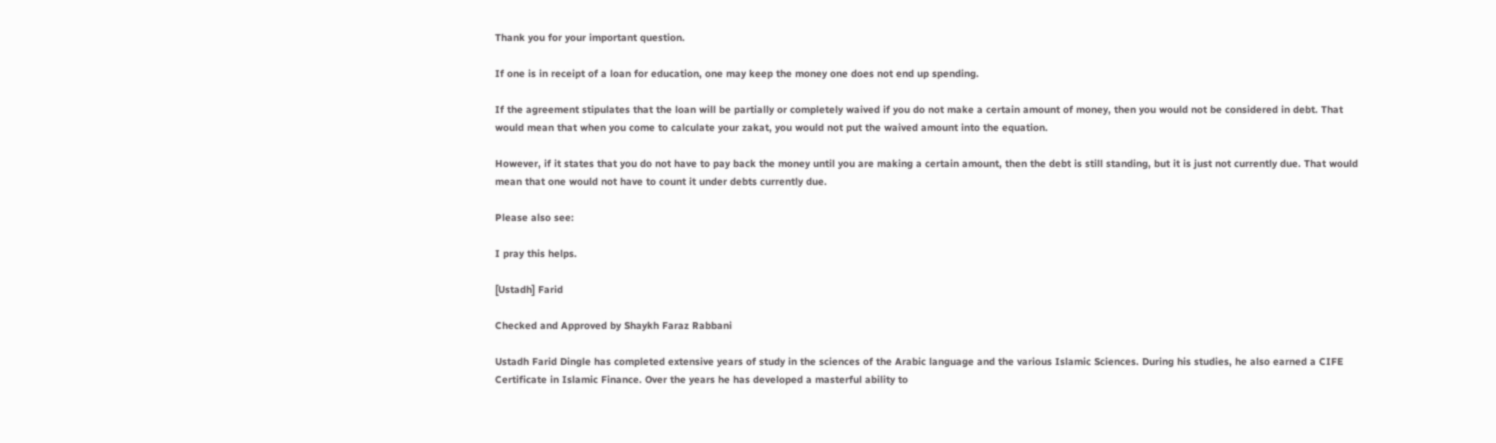Thank you for your important question.

If one is in receipt of a loan for education, one may keep the money one does not end up spending.

If the agreement stipulates that the loan will be partially or completely waived if you do not make a certain amount of money, then you would not be considered in debt. That would mean that when you come to calculate your zakat, you would not put the waived amount into the equation.

However, if it states that you do not have to pay back the money until you are making a certain amount, then the debt is still standing, but it is just not currently due. That would mean that one would not have to count it under debts currently due.

Please also see:

I pray this helps.

[Ustadh] Farid

Checked and Approved by Shaykh Faraz Rabbani

Ustadh Farid Dingle has completed extensive years of study in the sciences of the Arabic language and the various Islamic Sciences. During his studies, he also earned a CIFE Certificate in Islamic Finance. Over the years he has developed a masterful ability to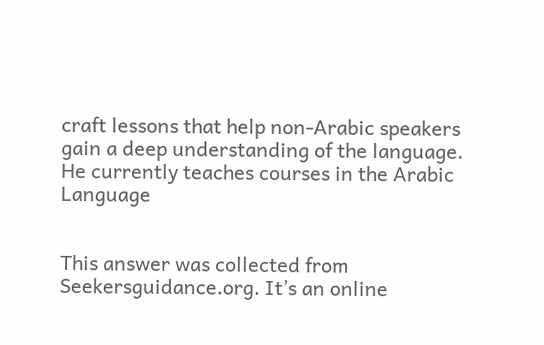craft lessons that help non-Arabic speakers gain a deep understanding of the language. He currently teaches courses in the Arabic Language


This answer was collected from Seekersguidance.org. It’s an online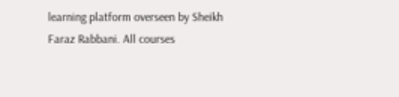learning platform overseen by Sheikh Faraz Rabbani. All courses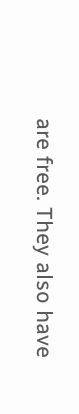are free. They also have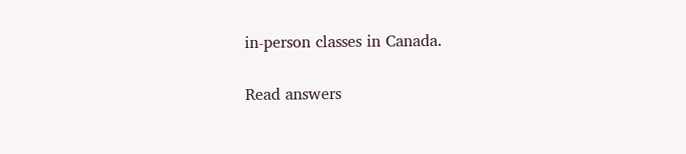in-person classes in Canada.

Read answers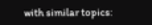with similar topics: